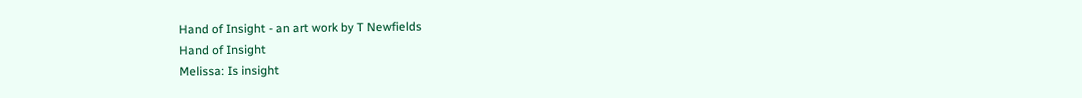Hand of Insight - an art work by T Newfields
Hand of Insight
Melissa: Is insight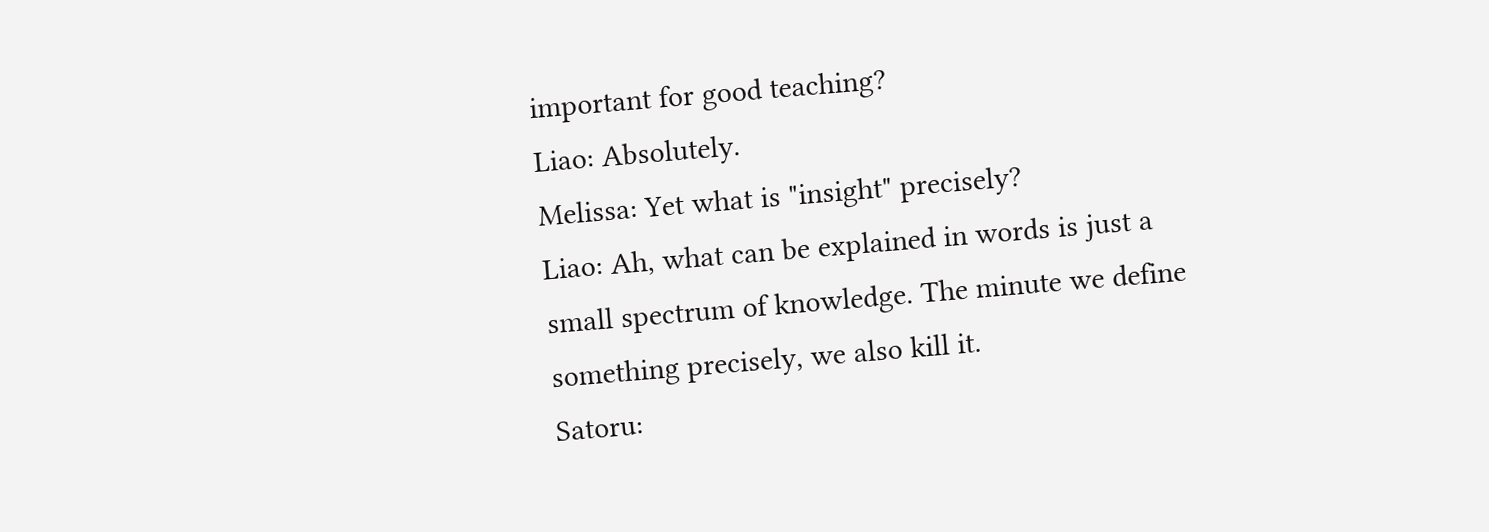important for good teaching?
Liao: Absolutely.
Melissa: Yet what is "insight" precisely?
Liao: Ah, what can be explained in words is just a small spectrum of knowledge. The minute we define something precisely, we also kill it.
Satoru: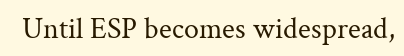Until ESP becomes widespread,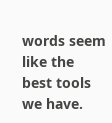words seem like the best tools we have.